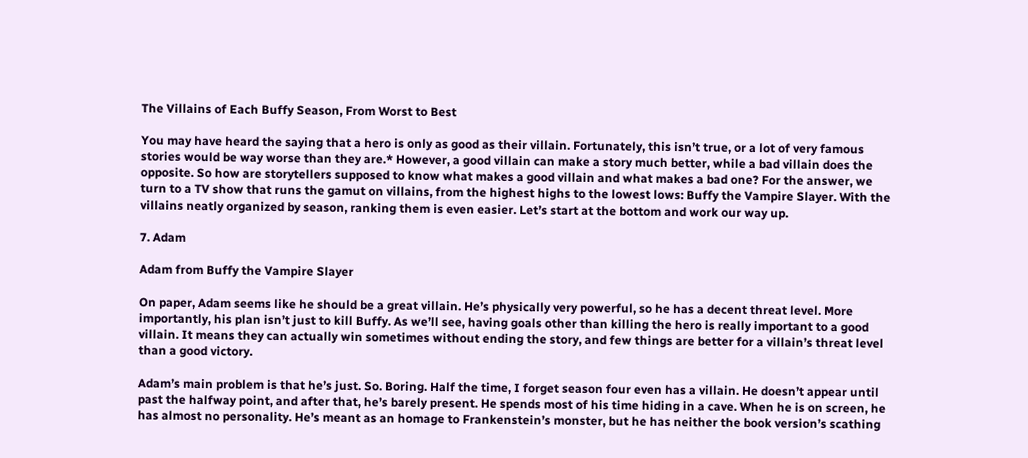The Villains of Each Buffy Season, From Worst to Best

You may have heard the saying that a hero is only as good as their villain. Fortunately, this isn’t true, or a lot of very famous stories would be way worse than they are.* However, a good villain can make a story much better, while a bad villain does the opposite. So how are storytellers supposed to know what makes a good villain and what makes a bad one? For the answer, we turn to a TV show that runs the gamut on villains, from the highest highs to the lowest lows: Buffy the Vampire Slayer. With the villains neatly organized by season, ranking them is even easier. Let’s start at the bottom and work our way up.

7. Adam

Adam from Buffy the Vampire Slayer

On paper, Adam seems like he should be a great villain. He’s physically very powerful, so he has a decent threat level. More importantly, his plan isn’t just to kill Buffy. As we’ll see, having goals other than killing the hero is really important to a good villain. It means they can actually win sometimes without ending the story, and few things are better for a villain’s threat level than a good victory.

Adam’s main problem is that he’s just. So. Boring. Half the time, I forget season four even has a villain. He doesn’t appear until past the halfway point, and after that, he’s barely present. He spends most of his time hiding in a cave. When he is on screen, he has almost no personality. He’s meant as an homage to Frankenstein’s monster, but he has neither the book version’s scathing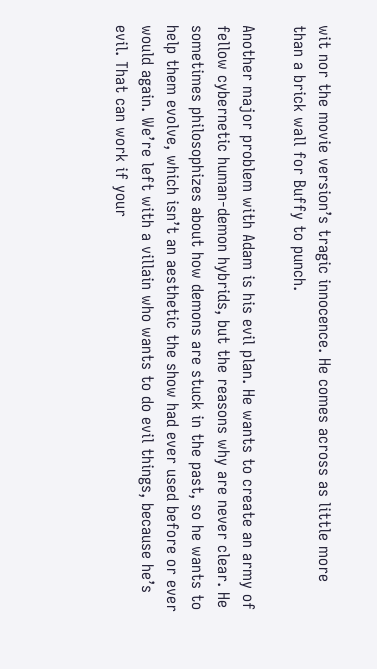wit nor the movie version’s tragic innocence. He comes across as little more than a brick wall for Buffy to punch.

Another major problem with Adam is his evil plan. He wants to create an army of fellow cybernetic human-demon hybrids, but the reasons why are never clear. He sometimes philosophizes about how demons are stuck in the past, so he wants to help them evolve, which isn’t an aesthetic the show had ever used before or ever would again. We’re left with a villain who wants to do evil things, because he’s evil. That can work if your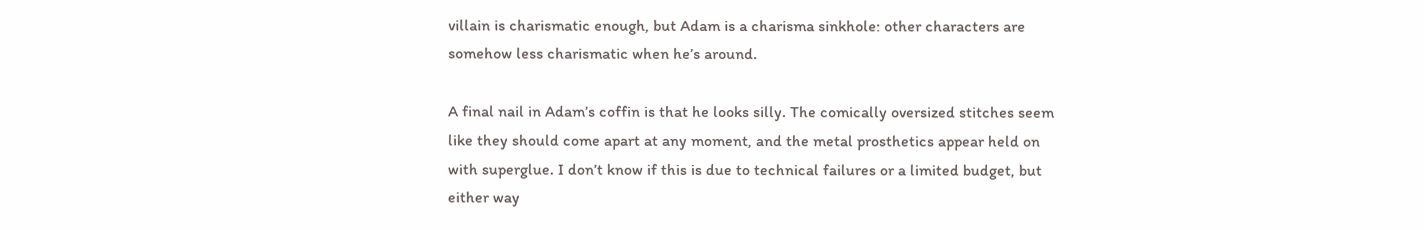villain is charismatic enough, but Adam is a charisma sinkhole: other characters are somehow less charismatic when he’s around.

A final nail in Adam’s coffin is that he looks silly. The comically oversized stitches seem like they should come apart at any moment, and the metal prosthetics appear held on with superglue. I don’t know if this is due to technical failures or a limited budget, but either way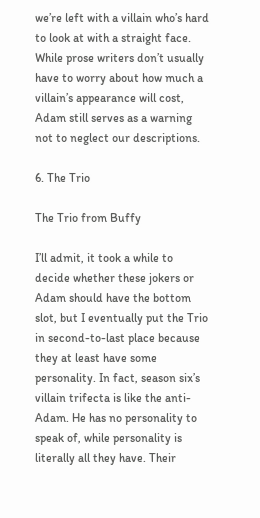we’re left with a villain who’s hard to look at with a straight face. While prose writers don’t usually have to worry about how much a villain’s appearance will cost, Adam still serves as a warning not to neglect our descriptions.

6. The Trio

The Trio from Buffy

I’ll admit, it took a while to decide whether these jokers or Adam should have the bottom slot, but I eventually put the Trio in second-to-last place because they at least have some personality. In fact, season six’s villain trifecta is like the anti-Adam. He has no personality to speak of, while personality is literally all they have. Their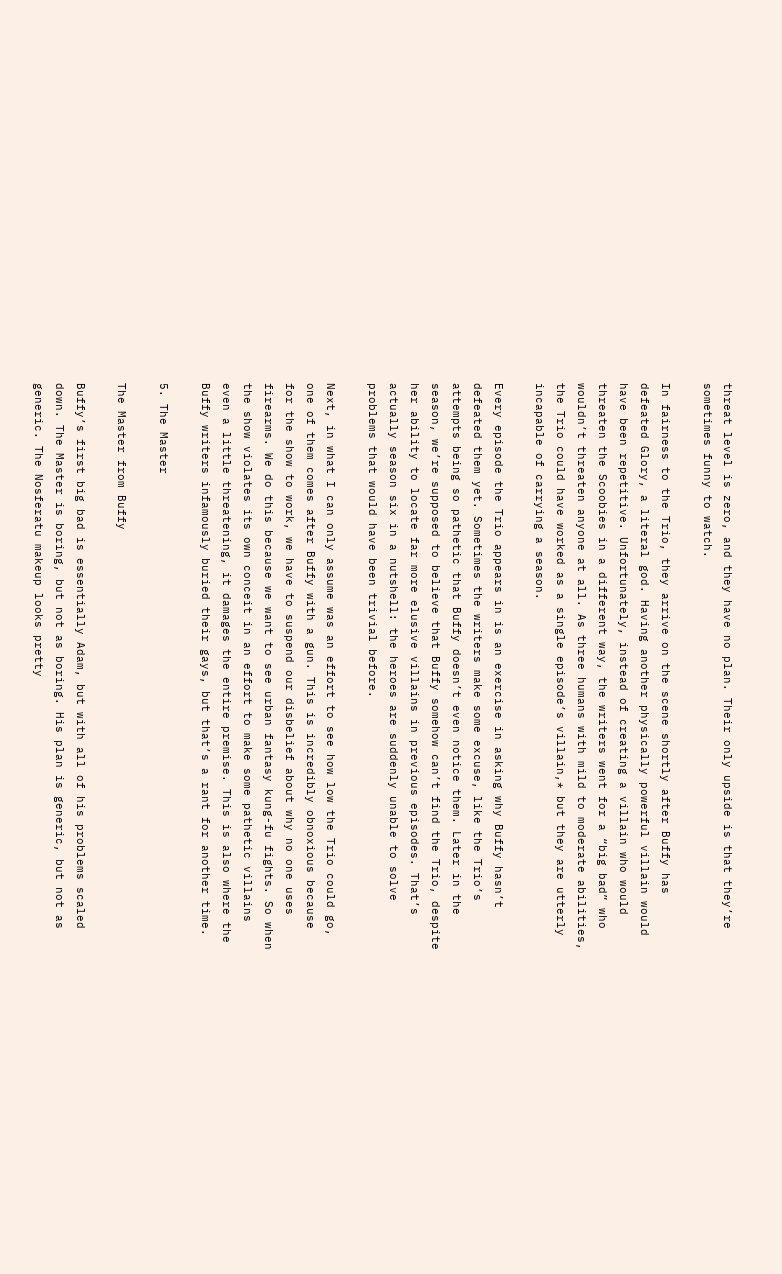threat level is zero, and they have no plan. Their only upside is that they’re sometimes funny to watch.

In fairness to the Trio, they arrive on the scene shortly after Buffy has defeated Glory, a literal god. Having another physically powerful villain would have been repetitive. Unfortunately, instead of creating a villain who would threaten the Scoobies in a different way, the writers went for a “big bad” who wouldn’t threaten anyone at all. As three humans with mild to moderate abilities, the Trio could have worked as a single episode’s villain,* but they are utterly incapable of carrying a season.

Every episode the Trio appears in is an exercise in asking why Buffy hasn’t defeated them yet. Sometimes the writers make some excuse, like the Trio’s attempts being so pathetic that Buffy doesn’t even notice them. Later in the season, we’re supposed to believe that Buffy somehow can’t find the Trio, despite her ability to locate far more elusive villains in previous episodes. That’s actually season six in a nutshell: the heroes are suddenly unable to solve problems that would have been trivial before.

Next, in what I can only assume was an effort to see how low the Trio could go, one of them comes after Buffy with a gun. This is incredibly obnoxious because for the show to work, we have to suspend our disbelief about why no one uses firearms. We do this because we want to see urban fantasy kung-fu fights. So when the show violates its own conceit in an effort to make some pathetic villains even a little threatening, it damages the entire premise. This is also where the Buffy writers infamously buried their gays, but that’s a rant for another time.

5. The Master

The Master from Buffy

Buffy’s first big bad is essentially Adam, but with all of his problems scaled down. The Master is boring, but not as boring. His plan is generic, but not as generic. The Nosferatu makeup looks pretty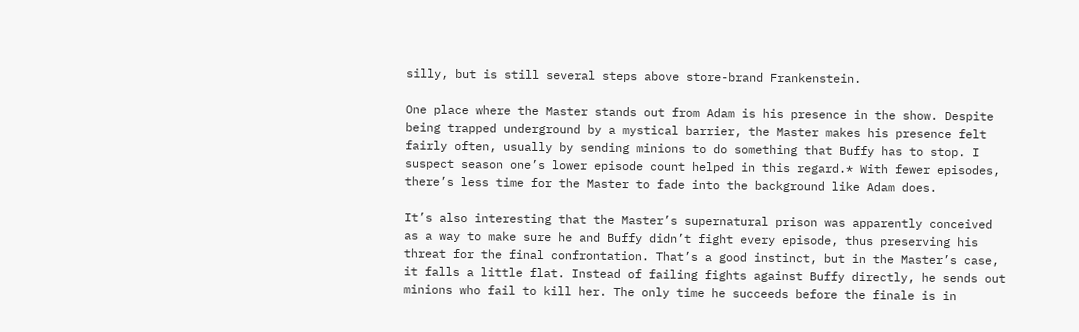silly, but is still several steps above store-brand Frankenstein.

One place where the Master stands out from Adam is his presence in the show. Despite being trapped underground by a mystical barrier, the Master makes his presence felt fairly often, usually by sending minions to do something that Buffy has to stop. I suspect season one’s lower episode count helped in this regard.* With fewer episodes, there’s less time for the Master to fade into the background like Adam does.

It’s also interesting that the Master’s supernatural prison was apparently conceived as a way to make sure he and Buffy didn’t fight every episode, thus preserving his threat for the final confrontation. That’s a good instinct, but in the Master’s case, it falls a little flat. Instead of failing fights against Buffy directly, he sends out minions who fail to kill her. The only time he succeeds before the finale is in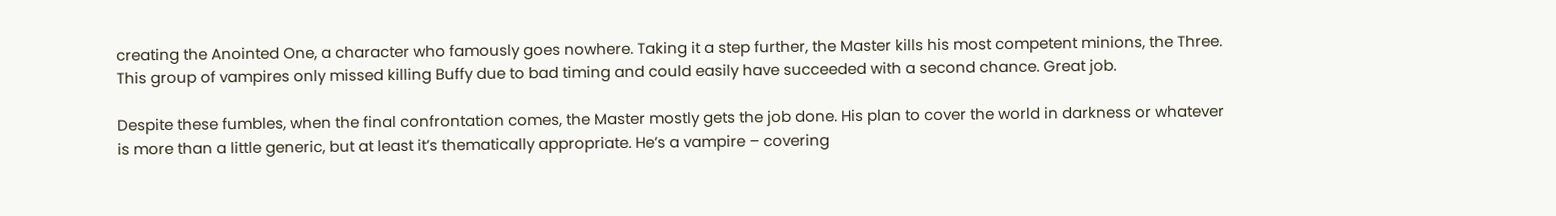creating the Anointed One, a character who famously goes nowhere. Taking it a step further, the Master kills his most competent minions, the Three. This group of vampires only missed killing Buffy due to bad timing and could easily have succeeded with a second chance. Great job.

Despite these fumbles, when the final confrontation comes, the Master mostly gets the job done. His plan to cover the world in darkness or whatever is more than a little generic, but at least it’s thematically appropriate. He’s a vampire – covering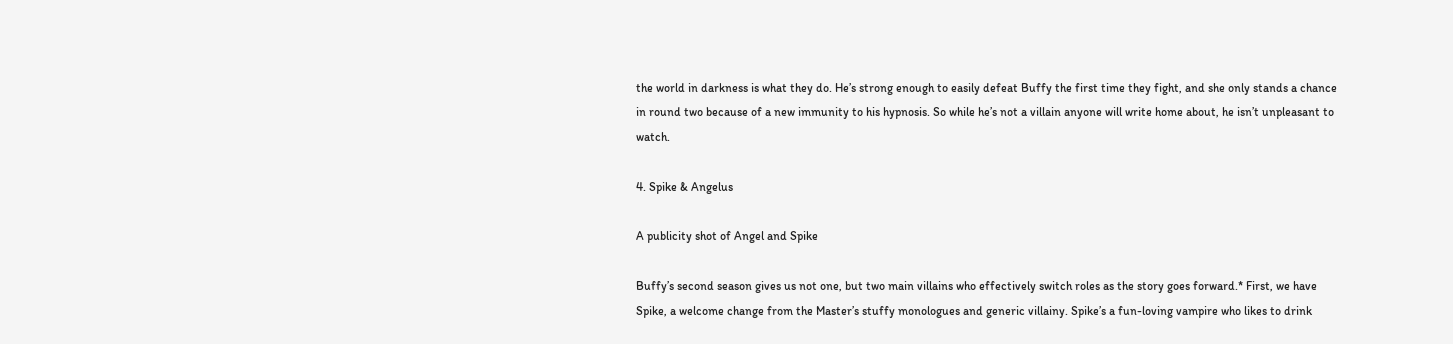the world in darkness is what they do. He’s strong enough to easily defeat Buffy the first time they fight, and she only stands a chance in round two because of a new immunity to his hypnosis. So while he’s not a villain anyone will write home about, he isn’t unpleasant to watch.

4. Spike & Angelus

A publicity shot of Angel and Spike

Buffy’s second season gives us not one, but two main villains who effectively switch roles as the story goes forward.* First, we have Spike, a welcome change from the Master’s stuffy monologues and generic villainy. Spike’s a fun-loving vampire who likes to drink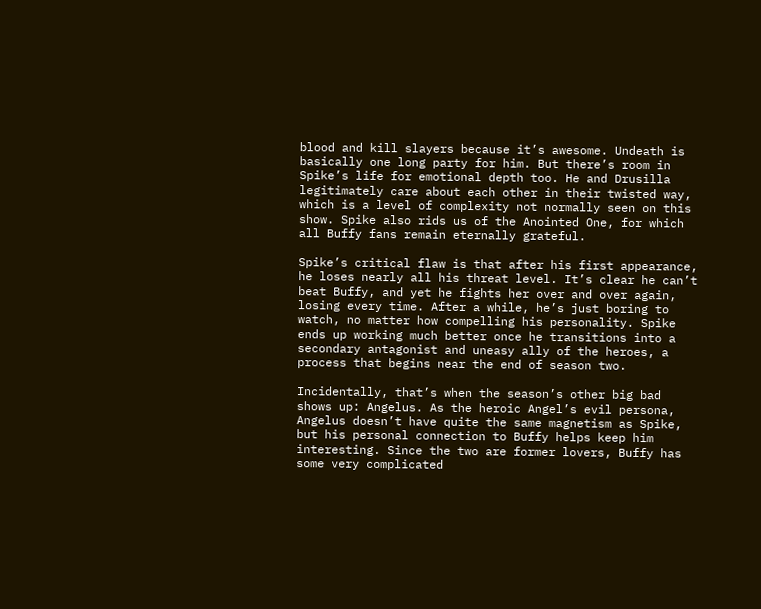blood and kill slayers because it’s awesome. Undeath is basically one long party for him. But there’s room in Spike’s life for emotional depth too. He and Drusilla legitimately care about each other in their twisted way, which is a level of complexity not normally seen on this show. Spike also rids us of the Anointed One, for which all Buffy fans remain eternally grateful.

Spike’s critical flaw is that after his first appearance, he loses nearly all his threat level. It’s clear he can’t beat Buffy, and yet he fights her over and over again, losing every time. After a while, he’s just boring to watch, no matter how compelling his personality. Spike ends up working much better once he transitions into a secondary antagonist and uneasy ally of the heroes, a process that begins near the end of season two.

Incidentally, that’s when the season’s other big bad shows up: Angelus. As the heroic Angel’s evil persona, Angelus doesn’t have quite the same magnetism as Spike, but his personal connection to Buffy helps keep him interesting. Since the two are former lovers, Buffy has some very complicated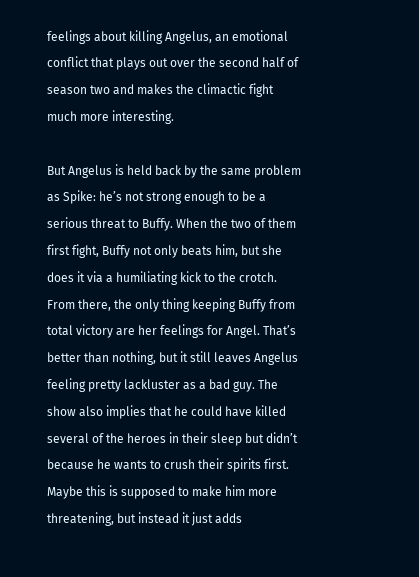feelings about killing Angelus, an emotional conflict that plays out over the second half of season two and makes the climactic fight much more interesting.

But Angelus is held back by the same problem as Spike: he’s not strong enough to be a serious threat to Buffy. When the two of them first fight, Buffy not only beats him, but she does it via a humiliating kick to the crotch. From there, the only thing keeping Buffy from total victory are her feelings for Angel. That’s better than nothing, but it still leaves Angelus feeling pretty lackluster as a bad guy. The show also implies that he could have killed several of the heroes in their sleep but didn’t because he wants to crush their spirits first. Maybe this is supposed to make him more threatening, but instead it just adds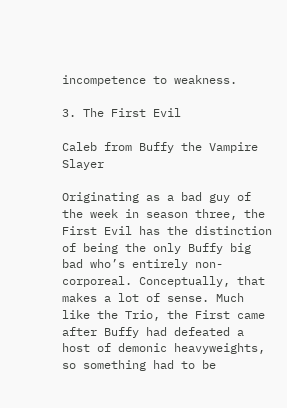incompetence to weakness.

3. The First Evil

Caleb from Buffy the Vampire Slayer

Originating as a bad guy of the week in season three, the First Evil has the distinction of being the only Buffy big bad who’s entirely non-corporeal. Conceptually, that makes a lot of sense. Much like the Trio, the First came after Buffy had defeated a host of demonic heavyweights, so something had to be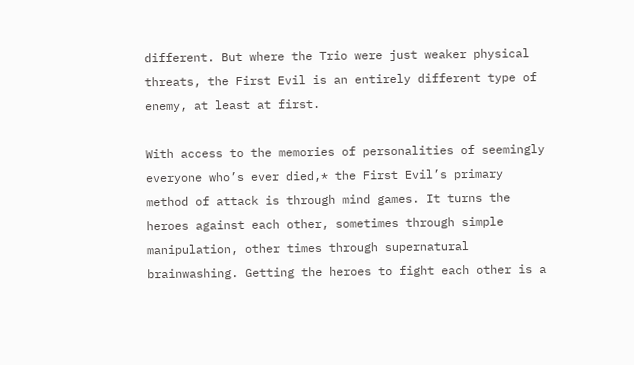different. But where the Trio were just weaker physical threats, the First Evil is an entirely different type of enemy, at least at first.

With access to the memories of personalities of seemingly everyone who’s ever died,* the First Evil’s primary method of attack is through mind games. It turns the heroes against each other, sometimes through simple manipulation, other times through supernatural brainwashing. Getting the heroes to fight each other is a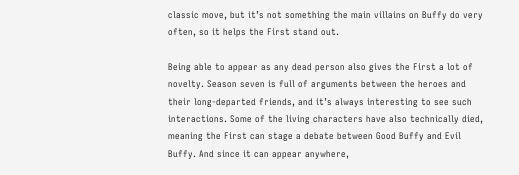classic move, but it’s not something the main villains on Buffy do very often, so it helps the First stand out.

Being able to appear as any dead person also gives the First a lot of novelty. Season seven is full of arguments between the heroes and their long-departed friends, and it’s always interesting to see such interactions. Some of the living characters have also technically died, meaning the First can stage a debate between Good Buffy and Evil Buffy. And since it can appear anywhere,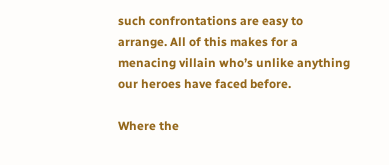such confrontations are easy to arrange. All of this makes for a menacing villain who’s unlike anything our heroes have faced before.

Where the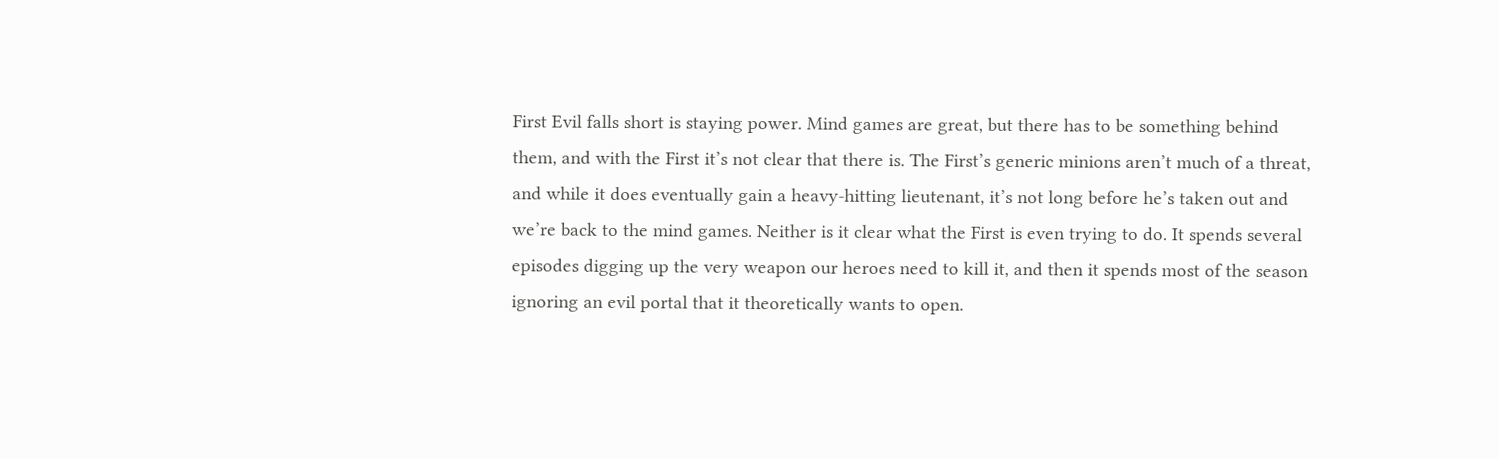First Evil falls short is staying power. Mind games are great, but there has to be something behind them, and with the First it’s not clear that there is. The First’s generic minions aren’t much of a threat, and while it does eventually gain a heavy-hitting lieutenant, it’s not long before he’s taken out and we’re back to the mind games. Neither is it clear what the First is even trying to do. It spends several episodes digging up the very weapon our heroes need to kill it, and then it spends most of the season ignoring an evil portal that it theoretically wants to open.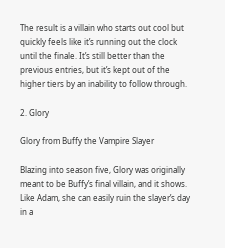The result is a villain who starts out cool but quickly feels like it’s running out the clock until the finale. It’s still better than the previous entries, but it’s kept out of the higher tiers by an inability to follow through.

2. Glory

Glory from Buffy the Vampire Slayer

Blazing into season five, Glory was originally meant to be Buffy’s final villain, and it shows. Like Adam, she can easily ruin the slayer’s day in a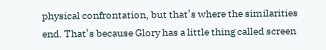physical confrontation, but that’s where the similarities end. That’s because Glory has a little thing called screen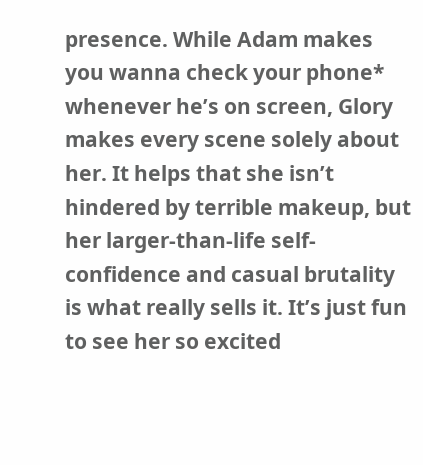presence. While Adam makes you wanna check your phone* whenever he’s on screen, Glory makes every scene solely about her. It helps that she isn’t hindered by terrible makeup, but her larger-than-life self-confidence and casual brutality is what really sells it. It’s just fun to see her so excited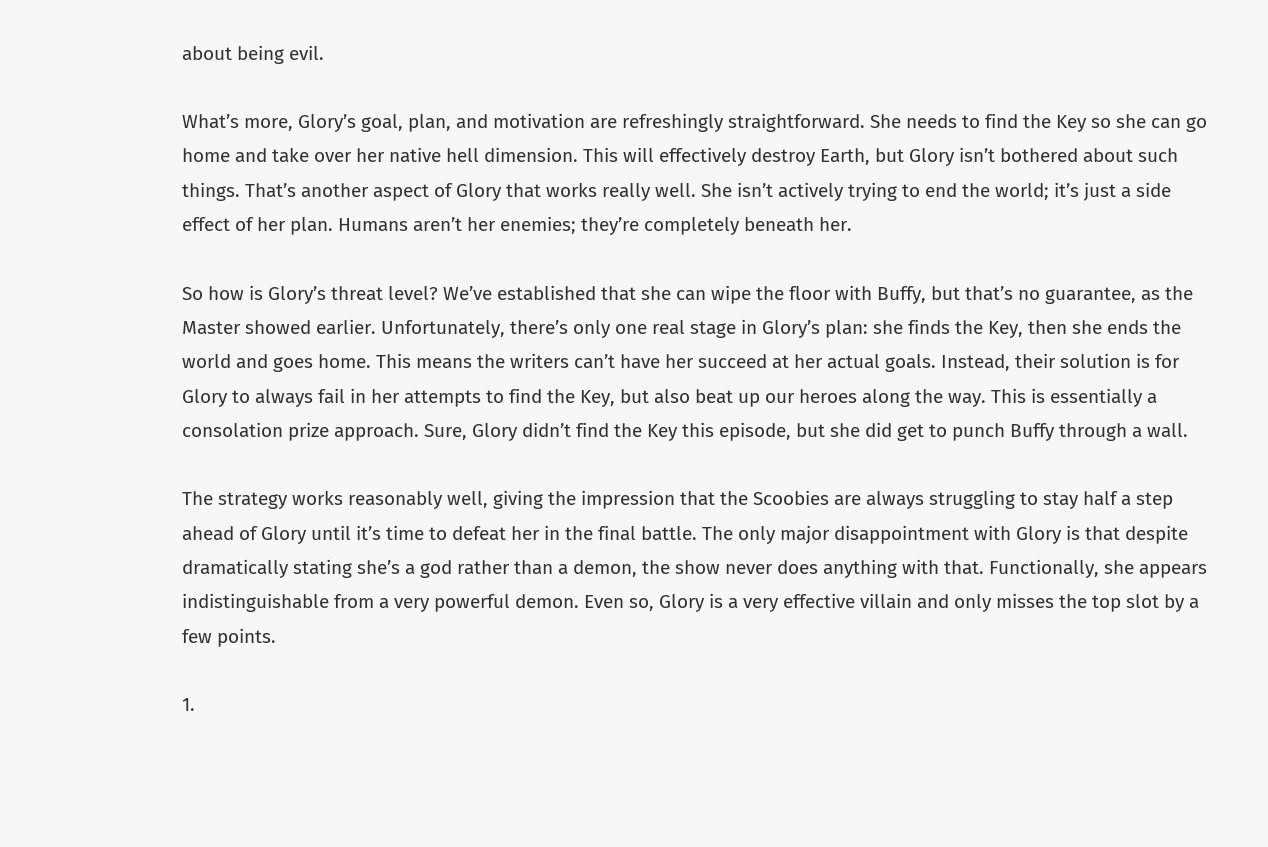about being evil.

What’s more, Glory’s goal, plan, and motivation are refreshingly straightforward. She needs to find the Key so she can go home and take over her native hell dimension. This will effectively destroy Earth, but Glory isn’t bothered about such things. That’s another aspect of Glory that works really well. She isn’t actively trying to end the world; it’s just a side effect of her plan. Humans aren’t her enemies; they’re completely beneath her.

So how is Glory’s threat level? We’ve established that she can wipe the floor with Buffy, but that’s no guarantee, as the Master showed earlier. Unfortunately, there’s only one real stage in Glory’s plan: she finds the Key, then she ends the world and goes home. This means the writers can’t have her succeed at her actual goals. Instead, their solution is for Glory to always fail in her attempts to find the Key, but also beat up our heroes along the way. This is essentially a consolation prize approach. Sure, Glory didn’t find the Key this episode, but she did get to punch Buffy through a wall.

The strategy works reasonably well, giving the impression that the Scoobies are always struggling to stay half a step ahead of Glory until it’s time to defeat her in the final battle. The only major disappointment with Glory is that despite dramatically stating she’s a god rather than a demon, the show never does anything with that. Functionally, she appears indistinguishable from a very powerful demon. Even so, Glory is a very effective villain and only misses the top slot by a few points.

1.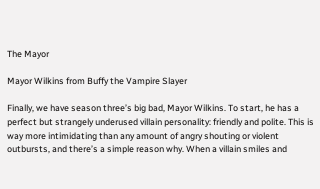The Mayor

Mayor Wilkins from Buffy the Vampire Slayer

Finally, we have season three’s big bad, Mayor Wilkins. To start, he has a perfect but strangely underused villain personality: friendly and polite. This is way more intimidating than any amount of angry shouting or violent outbursts, and there’s a simple reason why. When a villain smiles and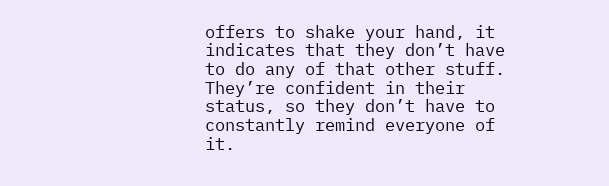offers to shake your hand, it indicates that they don’t have to do any of that other stuff. They’re confident in their status, so they don’t have to constantly remind everyone of it.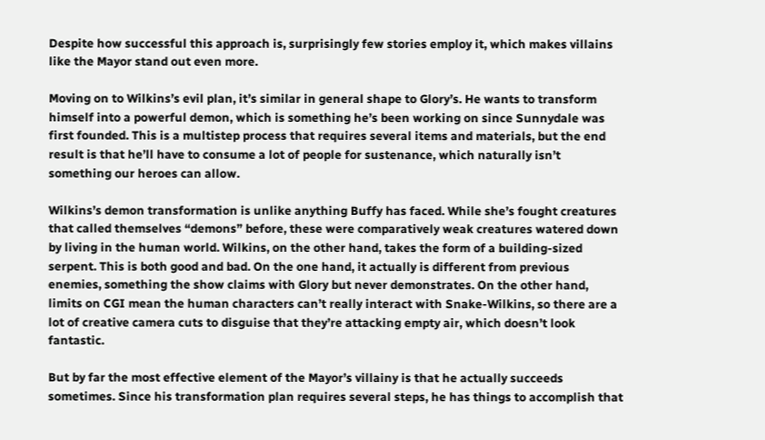Despite how successful this approach is, surprisingly few stories employ it, which makes villains like the Mayor stand out even more.

Moving on to Wilkins’s evil plan, it’s similar in general shape to Glory’s. He wants to transform himself into a powerful demon, which is something he’s been working on since Sunnydale was first founded. This is a multistep process that requires several items and materials, but the end result is that he’ll have to consume a lot of people for sustenance, which naturally isn’t something our heroes can allow.

Wilkins’s demon transformation is unlike anything Buffy has faced. While she’s fought creatures that called themselves “demons” before, these were comparatively weak creatures watered down by living in the human world. Wilkins, on the other hand, takes the form of a building-sized serpent. This is both good and bad. On the one hand, it actually is different from previous enemies, something the show claims with Glory but never demonstrates. On the other hand, limits on CGI mean the human characters can’t really interact with Snake-Wilkins, so there are a lot of creative camera cuts to disguise that they’re attacking empty air, which doesn’t look fantastic.

But by far the most effective element of the Mayor’s villainy is that he actually succeeds sometimes. Since his transformation plan requires several steps, he has things to accomplish that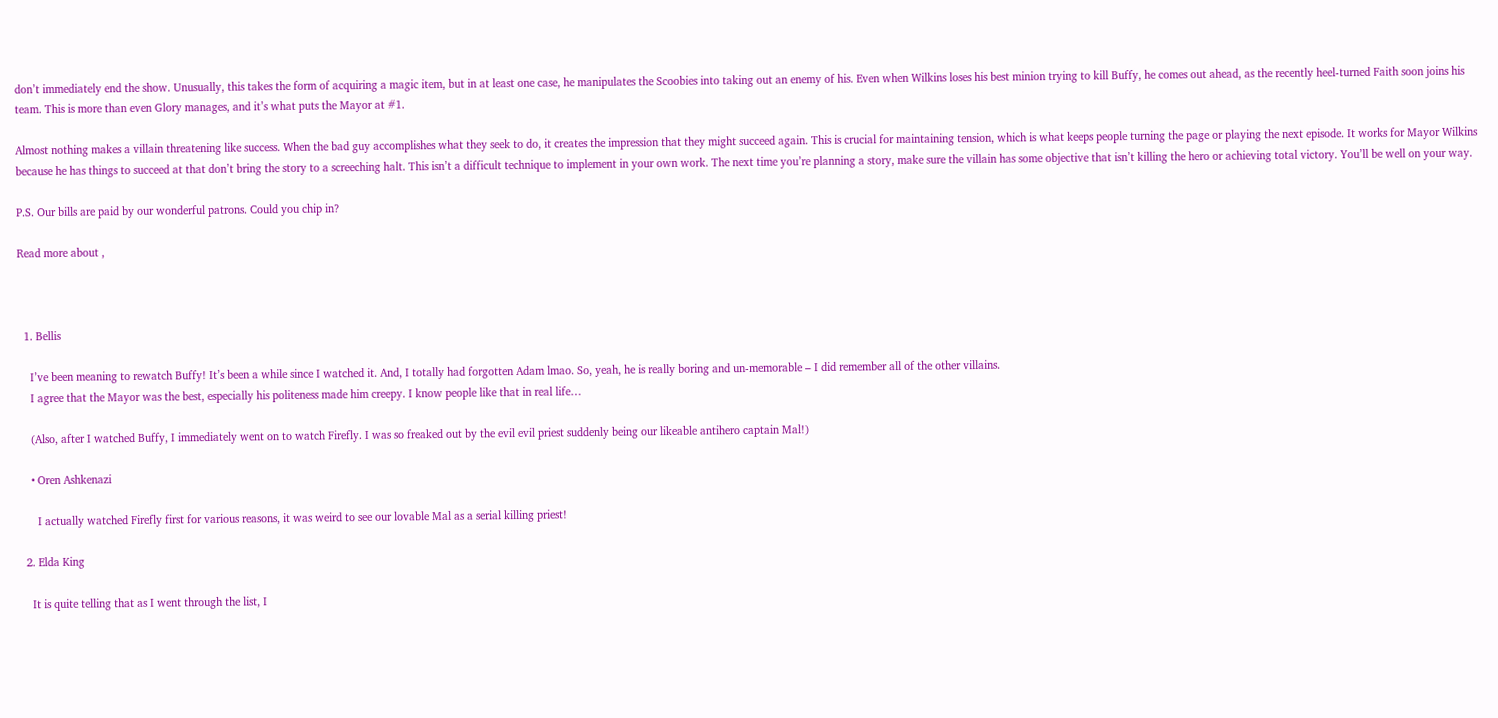don’t immediately end the show. Unusually, this takes the form of acquiring a magic item, but in at least one case, he manipulates the Scoobies into taking out an enemy of his. Even when Wilkins loses his best minion trying to kill Buffy, he comes out ahead, as the recently heel-turned Faith soon joins his team. This is more than even Glory manages, and it’s what puts the Mayor at #1.

Almost nothing makes a villain threatening like success. When the bad guy accomplishes what they seek to do, it creates the impression that they might succeed again. This is crucial for maintaining tension, which is what keeps people turning the page or playing the next episode. It works for Mayor Wilkins because he has things to succeed at that don’t bring the story to a screeching halt. This isn’t a difficult technique to implement in your own work. The next time you’re planning a story, make sure the villain has some objective that isn’t killing the hero or achieving total victory. You’ll be well on your way.

P.S. Our bills are paid by our wonderful patrons. Could you chip in?

Read more about ,



  1. Bellis

    I’ve been meaning to rewatch Buffy! It’s been a while since I watched it. And, I totally had forgotten Adam lmao. So, yeah, he is really boring and un-memorable – I did remember all of the other villains.
    I agree that the Mayor was the best, especially his politeness made him creepy. I know people like that in real life…

    (Also, after I watched Buffy, I immediately went on to watch Firefly. I was so freaked out by the evil evil priest suddenly being our likeable antihero captain Mal!)

    • Oren Ashkenazi

      I actually watched Firefly first for various reasons, it was weird to see our lovable Mal as a serial killing priest!

  2. Elda King

    It is quite telling that as I went through the list, I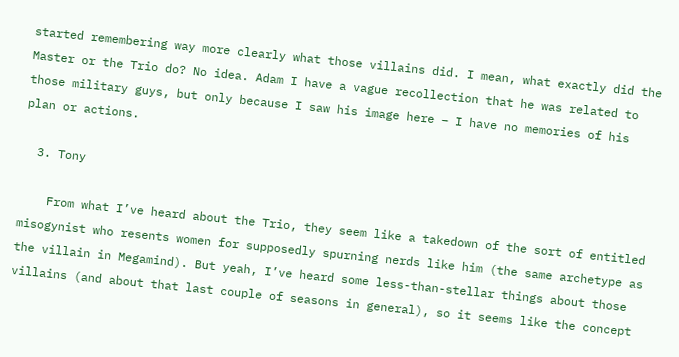started remembering way more clearly what those villains did. I mean, what exactly did the Master or the Trio do? No idea. Adam I have a vague recollection that he was related to those military guys, but only because I saw his image here – I have no memories of his plan or actions.

  3. Tony

    From what I’ve heard about the Trio, they seem like a takedown of the sort of entitled misogynist who resents women for supposedly spurning nerds like him (the same archetype as the villain in Megamind). But yeah, I’ve heard some less-than-stellar things about those villains (and about that last couple of seasons in general), so it seems like the concept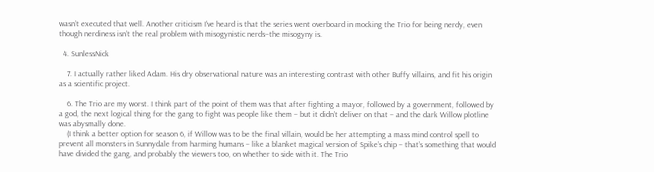wasn’t executed that well. Another criticism I’ve heard is that the series went overboard in mocking the Trio for being nerdy, even though nerdiness isn’t the real problem with misogynistic nerds–the misogyny is.

  4. SunlessNick

    7. I actually rather liked Adam. His dry observational nature was an interesting contrast with other Buffy villains, and fit his origin as a scientific project.

    6. The Trio are my worst. I think part of the point of them was that after fighting a mayor, followed by a government, followed by a god, the next logical thing for the gang to fight was people like them – but it didn’t deliver on that – and the dark Willow plotline was abysmally done.
    (I think a better option for season 6, if Willow was to be the final villain, would be her attempting a mass mind control spell to prevent all monsters in Sunnydale from harming humans – like a blanket magical version of Spike’s chip – that’s something that would have divided the gang, and probably the viewers too, on whether to side with it. The Trio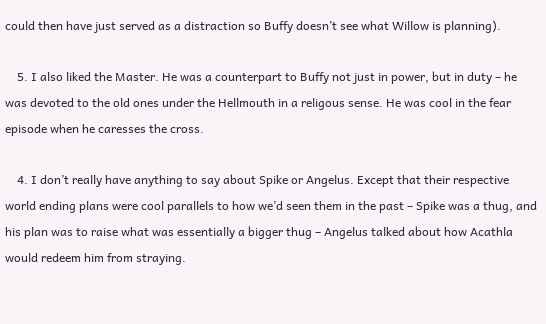could then have just served as a distraction so Buffy doesn’t see what Willow is planning).

    5. I also liked the Master. He was a counterpart to Buffy not just in power, but in duty – he was devoted to the old ones under the Hellmouth in a religous sense. He was cool in the fear episode when he caresses the cross.

    4. I don’t really have anything to say about Spike or Angelus. Except that their respective world ending plans were cool parallels to how we’d seen them in the past – Spike was a thug, and his plan was to raise what was essentially a bigger thug – Angelus talked about how Acathla would redeem him from straying.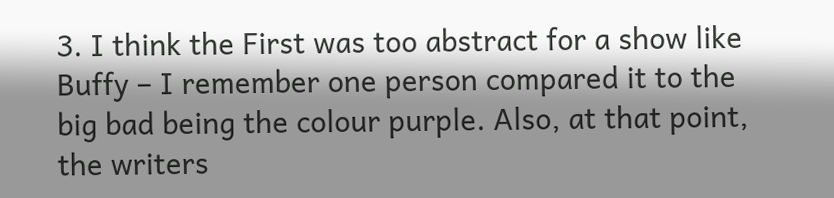3. I think the First was too abstract for a show like Buffy – I remember one person compared it to the big bad being the colour purple. Also, at that point, the writers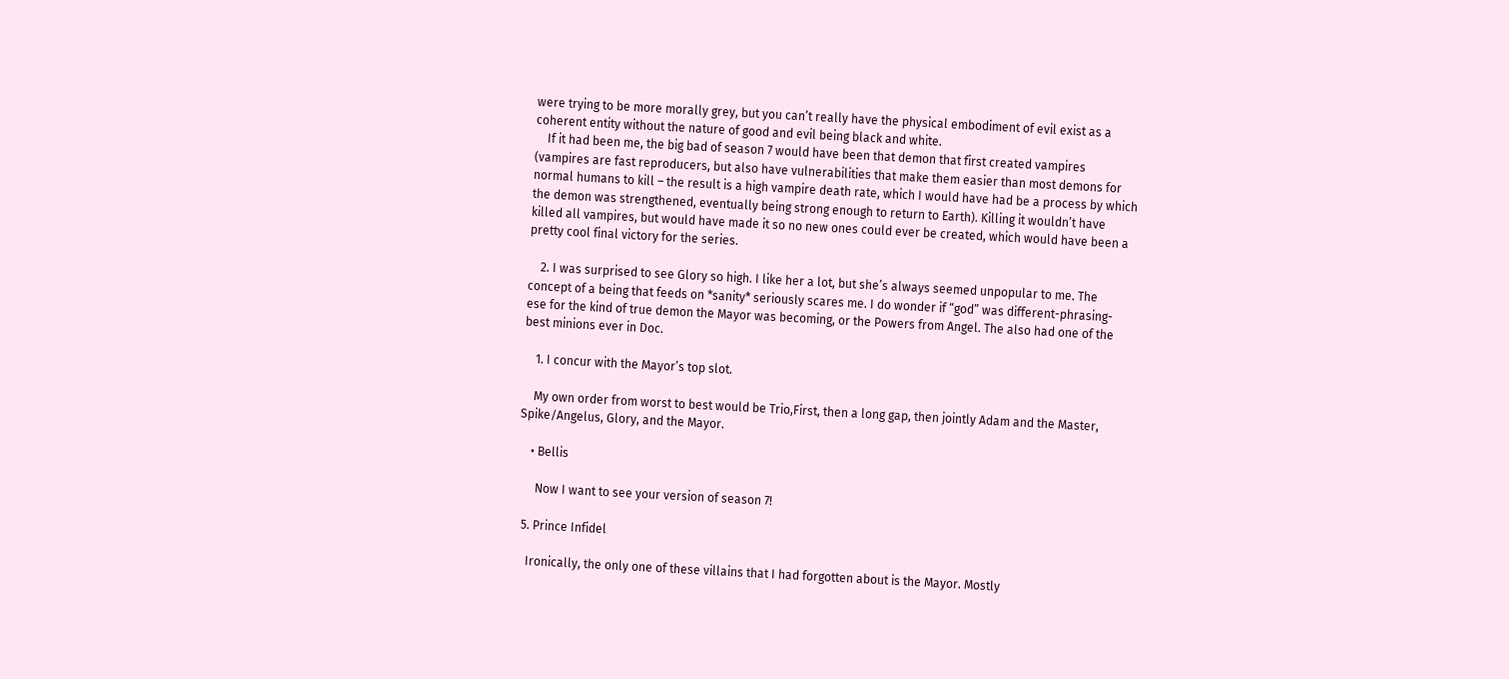were trying to be more morally grey, but you can’t really have the physical embodiment of evil exist as a coherent entity without the nature of good and evil being black and white.
    If it had been me, the big bad of season 7 would have been that demon that first created vampires (vampires are fast reproducers, but also have vulnerabilities that make them easier than most demons for normal humans to kill – the result is a high vampire death rate, which I would have had be a process by which the demon was strengthened, eventually being strong enough to return to Earth). Killing it wouldn’t have killed all vampires, but would have made it so no new ones could ever be created, which would have been a pretty cool final victory for the series.

    2. I was surprised to see Glory so high. I like her a lot, but she’s always seemed unpopular to me. The concept of a being that feeds on *sanity* seriously scares me. I do wonder if “god” was different-phrasing-ese for the kind of true demon the Mayor was becoming, or the Powers from Angel. The also had one of the best minions ever in Doc.

    1. I concur with the Mayor’s top slot.

    My own order from worst to best would be Trio,First, then a long gap, then jointly Adam and the Master, Spike/Angelus, Glory, and the Mayor.

    • Bellis

      Now I want to see your version of season 7!

  5. Prince Infidel

    Ironically, the only one of these villains that I had forgotten about is the Mayor. Mostly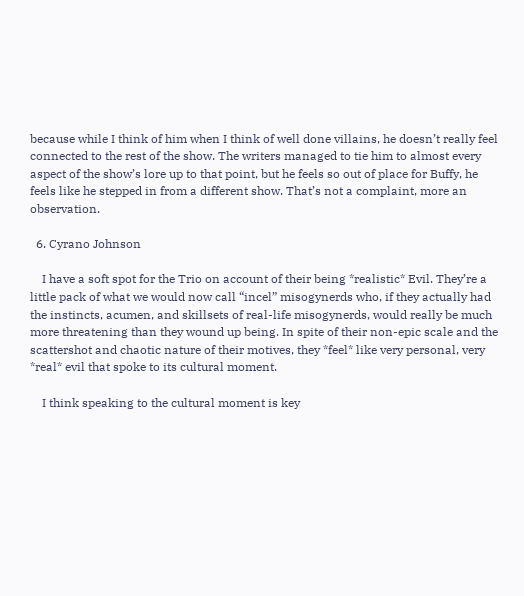because while I think of him when I think of well done villains, he doesn’t really feel connected to the rest of the show. The writers managed to tie him to almost every aspect of the show’s lore up to that point, but he feels so out of place for Buffy, he feels like he stepped in from a different show. That’s not a complaint, more an observation.

  6. Cyrano Johnson

    I have a soft spot for the Trio on account of their being *realistic* Evil. They’re a little pack of what we would now call “incel” misogynerds who, if they actually had the instincts, acumen, and skillsets of real-life misogynerds, would really be much more threatening than they wound up being. In spite of their non-epic scale and the scattershot and chaotic nature of their motives, they *feel* like very personal, very *real* evil that spoke to its cultural moment.

    I think speaking to the cultural moment is key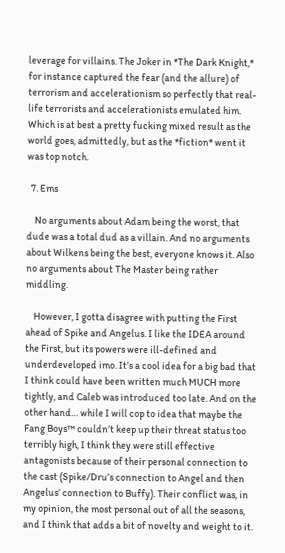leverage for villains. The Joker in *The Dark Knight,* for instance captured the fear (and the allure) of terrorism and accelerationism so perfectly that real-life terrorists and accelerationists emulated him. Which is at best a pretty fucking mixed result as the world goes, admittedly, but as the *fiction* went it was top notch.

  7. Ems

    No arguments about Adam being the worst, that dude was a total dud as a villain. And no arguments about Wilkens being the best, everyone knows it. Also no arguments about The Master being rather middling.

    However, I gotta disagree with putting the First ahead of Spike and Angelus. I like the IDEA around the First, but its powers were ill-defined and underdeveloped imo. It’s a cool idea for a big bad that I think could have been written much MUCH more tightly, and Caleb was introduced too late. And on the other hand… while I will cop to idea that maybe the Fang Boys™ couldn’t keep up their threat status too terribly high, I think they were still effective antagonists because of their personal connection to the cast (Spike/Dru’s connection to Angel and then Angelus’ connection to Buffy). Their conflict was, in my opinion, the most personal out of all the seasons, and I think that adds a bit of novelty and weight to it.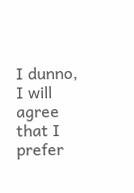I dunno, I will agree that I prefer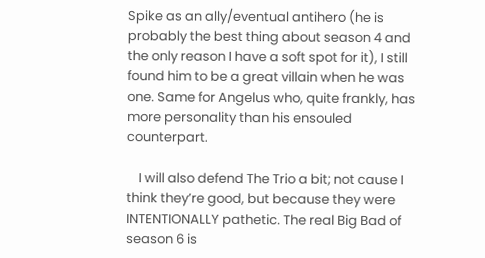Spike as an ally/eventual antihero (he is probably the best thing about season 4 and the only reason I have a soft spot for it), I still found him to be a great villain when he was one. Same for Angelus who, quite frankly, has more personality than his ensouled counterpart.

    I will also defend The Trio a bit; not cause I think they’re good, but because they were INTENTIONALLY pathetic. The real Big Bad of season 6 is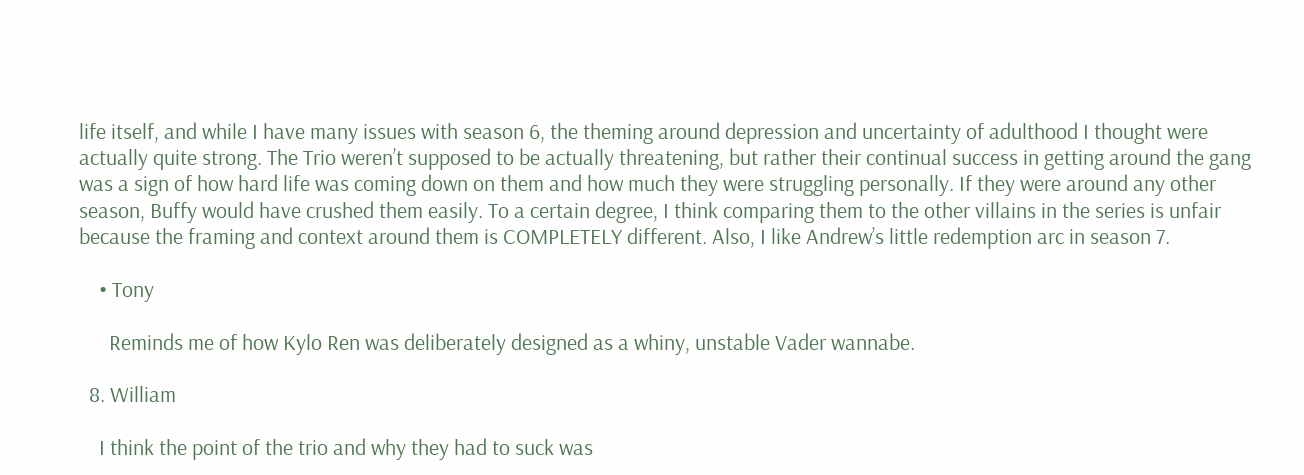life itself, and while I have many issues with season 6, the theming around depression and uncertainty of adulthood I thought were actually quite strong. The Trio weren’t supposed to be actually threatening, but rather their continual success in getting around the gang was a sign of how hard life was coming down on them and how much they were struggling personally. If they were around any other season, Buffy would have crushed them easily. To a certain degree, I think comparing them to the other villains in the series is unfair because the framing and context around them is COMPLETELY different. Also, I like Andrew’s little redemption arc in season 7.

    • Tony

      Reminds me of how Kylo Ren was deliberately designed as a whiny, unstable Vader wannabe.

  8. William

    I think the point of the trio and why they had to suck was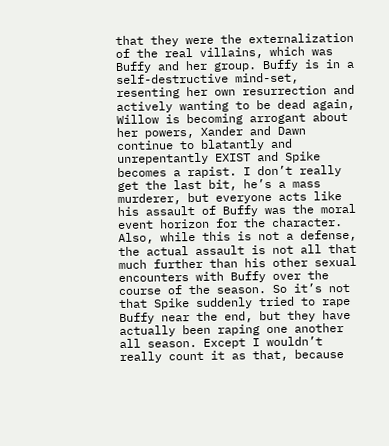that they were the externalization of the real villains, which was Buffy and her group. Buffy is in a self-destructive mind-set, resenting her own resurrection and actively wanting to be dead again, Willow is becoming arrogant about her powers, Xander and Dawn continue to blatantly and unrepentantly EXIST and Spike becomes a rapist. I don’t really get the last bit, he’s a mass murderer, but everyone acts like his assault of Buffy was the moral event horizon for the character. Also, while this is not a defense, the actual assault is not all that much further than his other sexual encounters with Buffy over the course of the season. So it’s not that Spike suddenly tried to rape Buffy near the end, but they have actually been raping one another all season. Except I wouldn’t really count it as that, because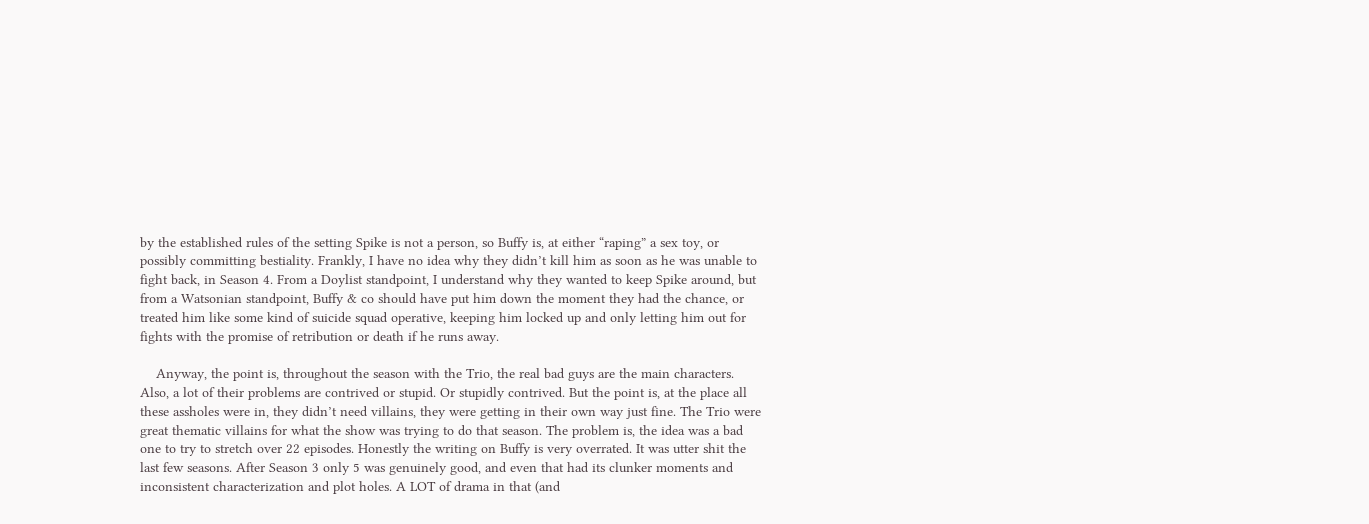by the established rules of the setting Spike is not a person, so Buffy is, at either “raping” a sex toy, or possibly committing bestiality. Frankly, I have no idea why they didn’t kill him as soon as he was unable to fight back, in Season 4. From a Doylist standpoint, I understand why they wanted to keep Spike around, but from a Watsonian standpoint, Buffy & co should have put him down the moment they had the chance, or treated him like some kind of suicide squad operative, keeping him locked up and only letting him out for fights with the promise of retribution or death if he runs away.

    Anyway, the point is, throughout the season with the Trio, the real bad guys are the main characters. Also, a lot of their problems are contrived or stupid. Or stupidly contrived. But the point is, at the place all these assholes were in, they didn’t need villains, they were getting in their own way just fine. The Trio were great thematic villains for what the show was trying to do that season. The problem is, the idea was a bad one to try to stretch over 22 episodes. Honestly the writing on Buffy is very overrated. It was utter shit the last few seasons. After Season 3 only 5 was genuinely good, and even that had its clunker moments and inconsistent characterization and plot holes. A LOT of drama in that (and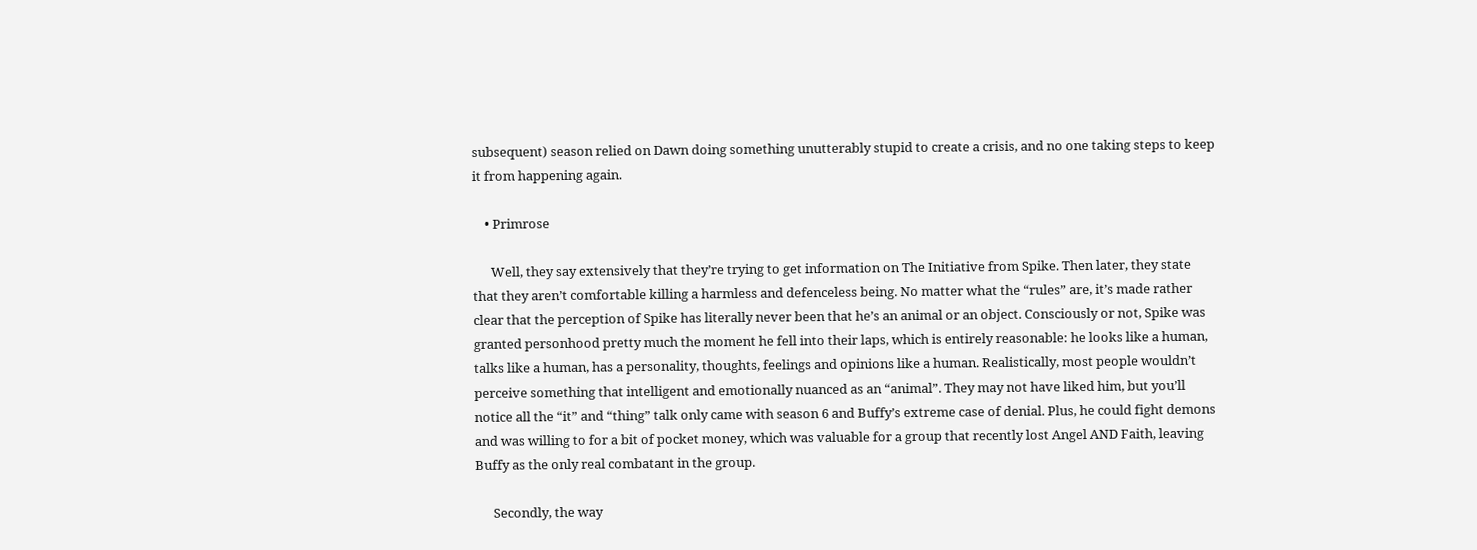subsequent) season relied on Dawn doing something unutterably stupid to create a crisis, and no one taking steps to keep it from happening again.

    • Primrose

      Well, they say extensively that they’re trying to get information on The Initiative from Spike. Then later, they state that they aren’t comfortable killing a harmless and defenceless being. No matter what the “rules” are, it’s made rather clear that the perception of Spike has literally never been that he’s an animal or an object. Consciously or not, Spike was granted personhood pretty much the moment he fell into their laps, which is entirely reasonable: he looks like a human, talks like a human, has a personality, thoughts, feelings and opinions like a human. Realistically, most people wouldn’t perceive something that intelligent and emotionally nuanced as an “animal”. They may not have liked him, but you’ll notice all the “it” and “thing” talk only came with season 6 and Buffy’s extreme case of denial. Plus, he could fight demons and was willing to for a bit of pocket money, which was valuable for a group that recently lost Angel AND Faith, leaving Buffy as the only real combatant in the group.

      Secondly, the way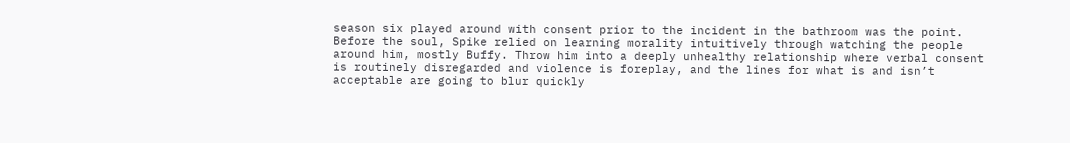season six played around with consent prior to the incident in the bathroom was the point. Before the soul, Spike relied on learning morality intuitively through watching the people around him, mostly Buffy. Throw him into a deeply unhealthy relationship where verbal consent is routinely disregarded and violence is foreplay, and the lines for what is and isn’t acceptable are going to blur quickly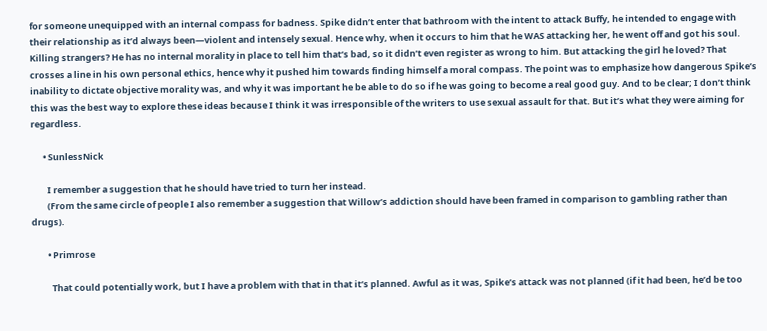for someone unequipped with an internal compass for badness. Spike didn’t enter that bathroom with the intent to attack Buffy, he intended to engage with their relationship as it’d always been—violent and intensely sexual. Hence why, when it occurs to him that he WAS attacking her, he went off and got his soul. Killing strangers? He has no internal morality in place to tell him that’s bad, so it didn’t even register as wrong to him. But attacking the girl he loved? That crosses a line in his own personal ethics, hence why it pushed him towards finding himself a moral compass. The point was to emphasize how dangerous Spike’s inability to dictate objective morality was, and why it was important he be able to do so if he was going to become a real good guy. And to be clear; I don’t think this was the best way to explore these ideas because I think it was irresponsible of the writers to use sexual assault for that. But it’s what they were aiming for regardless.

      • SunlessNick

        I remember a suggestion that he should have tried to turn her instead.
        (From the same circle of people I also remember a suggestion that Willow’s addiction should have been framed in comparison to gambling rather than drugs).

        • Primrose

          That could potentially work, but I have a problem with that in that it’s planned. Awful as it was, Spike’s attack was not planned (if it had been, he’d be too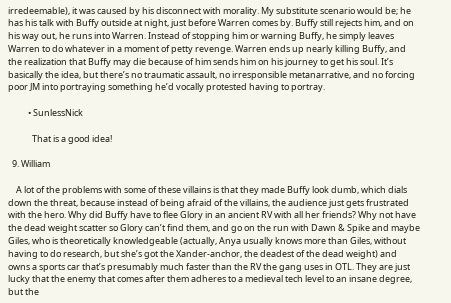irredeemable), it was caused by his disconnect with morality. My substitute scenario would be; he has his talk with Buffy outside at night, just before Warren comes by. Buffy still rejects him, and on his way out, he runs into Warren. Instead of stopping him or warning Buffy, he simply leaves Warren to do whatever in a moment of petty revenge. Warren ends up nearly killing Buffy, and the realization that Buffy may die because of him sends him on his journey to get his soul. It’s basically the idea, but there’s no traumatic assault, no irresponsible metanarrative, and no forcing poor JM into portraying something he’d vocally protested having to portray.

          • SunlessNick

            That is a good idea!

  9. William

    A lot of the problems with some of these villains is that they made Buffy look dumb, which dials down the threat, because instead of being afraid of the villains, the audience just gets frustrated with the hero. Why did Buffy have to flee Glory in an ancient RV with all her friends? Why not have the dead weight scatter so Glory can’t find them, and go on the run with Dawn & Spike and maybe Giles, who is theoretically knowledgeable (actually, Anya usually knows more than Giles, without having to do research, but she’s got the Xander-anchor, the deadest of the dead weight) and owns a sports car that’s presumably much faster than the RV the gang uses in OTL. They are just lucky that the enemy that comes after them adheres to a medieval tech level to an insane degree, but the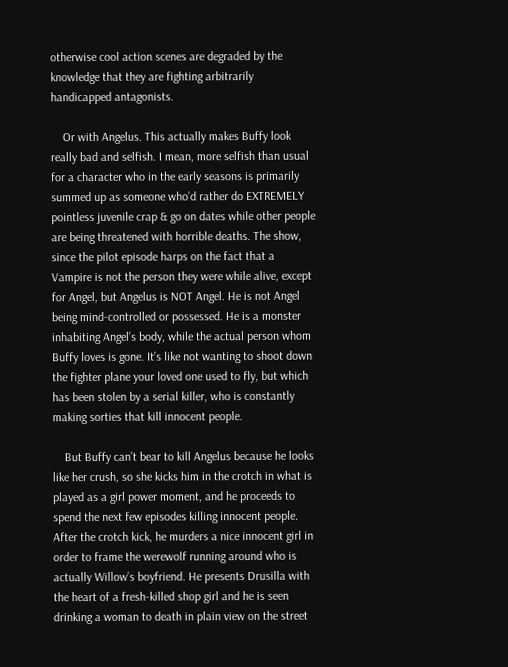otherwise cool action scenes are degraded by the knowledge that they are fighting arbitrarily handicapped antagonists.

    Or with Angelus. This actually makes Buffy look really bad and selfish. I mean, more selfish than usual for a character who in the early seasons is primarily summed up as someone who’d rather do EXTREMELY pointless juvenile crap & go on dates while other people are being threatened with horrible deaths. The show, since the pilot episode harps on the fact that a Vampire is not the person they were while alive, except for Angel, but Angelus is NOT Angel. He is not Angel being mind-controlled or possessed. He is a monster inhabiting Angel’s body, while the actual person whom Buffy loves is gone. It’s like not wanting to shoot down the fighter plane your loved one used to fly, but which has been stolen by a serial killer, who is constantly making sorties that kill innocent people.

    But Buffy can’t bear to kill Angelus because he looks like her crush, so she kicks him in the crotch in what is played as a girl power moment, and he proceeds to spend the next few episodes killing innocent people. After the crotch kick, he murders a nice innocent girl in order to frame the werewolf running around who is actually Willow’s boyfriend. He presents Drusilla with the heart of a fresh-killed shop girl and he is seen drinking a woman to death in plain view on the street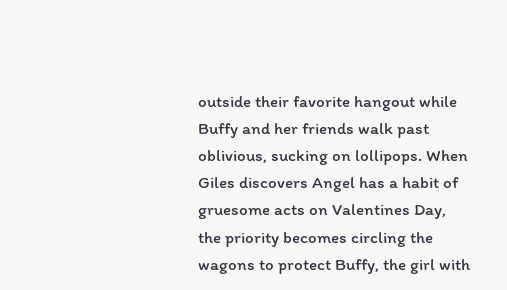outside their favorite hangout while Buffy and her friends walk past oblivious, sucking on lollipops. When Giles discovers Angel has a habit of gruesome acts on Valentines Day, the priority becomes circling the wagons to protect Buffy, the girl with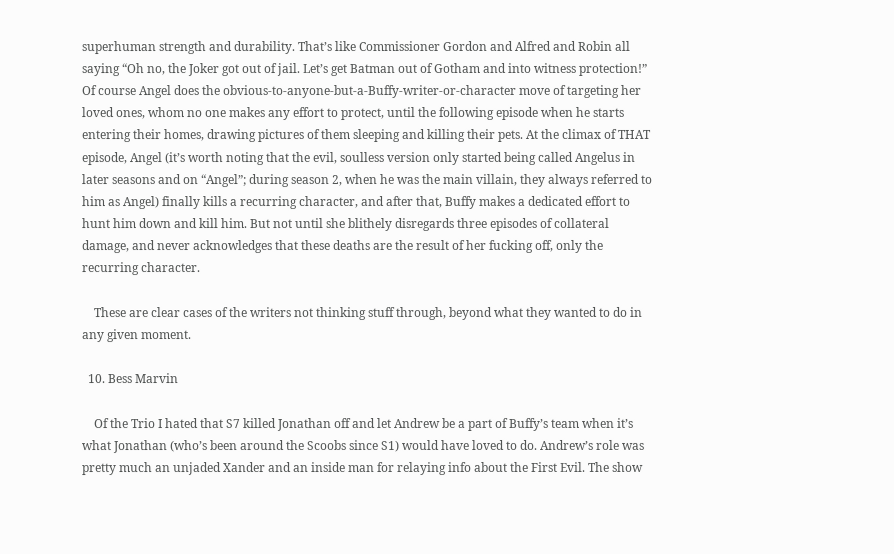superhuman strength and durability. That’s like Commissioner Gordon and Alfred and Robin all saying “Oh no, the Joker got out of jail. Let’s get Batman out of Gotham and into witness protection!” Of course Angel does the obvious-to-anyone-but-a-Buffy-writer-or-character move of targeting her loved ones, whom no one makes any effort to protect, until the following episode when he starts entering their homes, drawing pictures of them sleeping and killing their pets. At the climax of THAT episode, Angel (it’s worth noting that the evil, soulless version only started being called Angelus in later seasons and on “Angel”; during season 2, when he was the main villain, they always referred to him as Angel) finally kills a recurring character, and after that, Buffy makes a dedicated effort to hunt him down and kill him. But not until she blithely disregards three episodes of collateral damage, and never acknowledges that these deaths are the result of her fucking off, only the recurring character.

    These are clear cases of the writers not thinking stuff through, beyond what they wanted to do in any given moment.

  10. Bess Marvin

    Of the Trio I hated that S7 killed Jonathan off and let Andrew be a part of Buffy’s team when it’s what Jonathan (who’s been around the Scoobs since S1) would have loved to do. Andrew’s role was pretty much an unjaded Xander and an inside man for relaying info about the First Evil. The show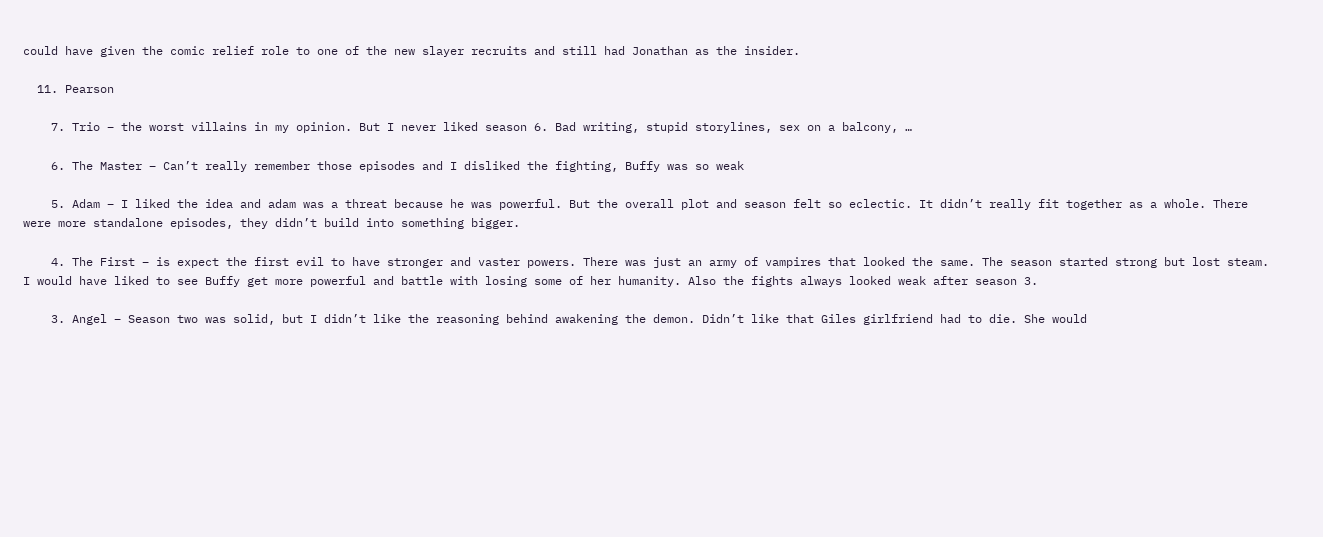could have given the comic relief role to one of the new slayer recruits and still had Jonathan as the insider.

  11. Pearson

    7. Trio – the worst villains in my opinion. But I never liked season 6. Bad writing, stupid storylines, sex on a balcony, …

    6. The Master – Can’t really remember those episodes and I disliked the fighting, Buffy was so weak

    5. Adam – I liked the idea and adam was a threat because he was powerful. But the overall plot and season felt so eclectic. It didn’t really fit together as a whole. There were more standalone episodes, they didn’t build into something bigger.

    4. The First – is expect the first evil to have stronger and vaster powers. There was just an army of vampires that looked the same. The season started strong but lost steam. I would have liked to see Buffy get more powerful and battle with losing some of her humanity. Also the fights always looked weak after season 3.

    3. Angel – Season two was solid, but I didn’t like the reasoning behind awakening the demon. Didn’t like that Giles girlfriend had to die. She would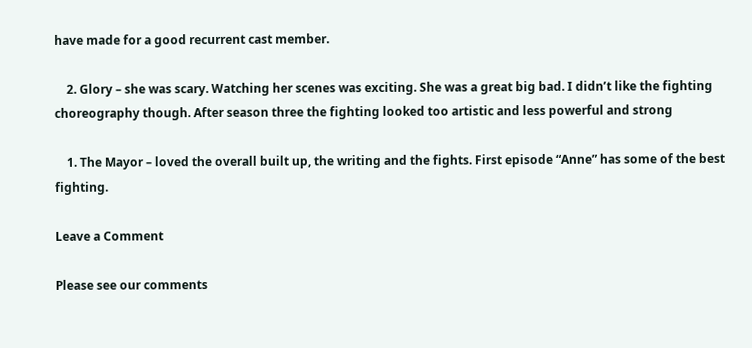have made for a good recurrent cast member.

    2. Glory – she was scary. Watching her scenes was exciting. She was a great big bad. I didn’t like the fighting choreography though. After season three the fighting looked too artistic and less powerful and strong

    1. The Mayor – loved the overall built up, the writing and the fights. First episode “Anne” has some of the best fighting.

Leave a Comment

Please see our comments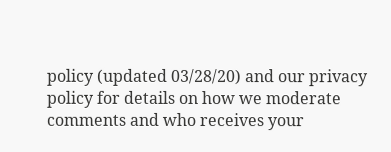policy (updated 03/28/20) and our privacy policy for details on how we moderate comments and who receives your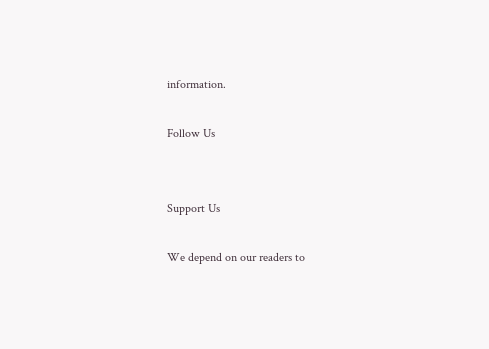information.

Follow Us


Support Us

We depend on our readers to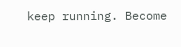keep running. Become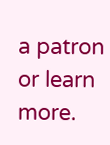a patron or learn more.